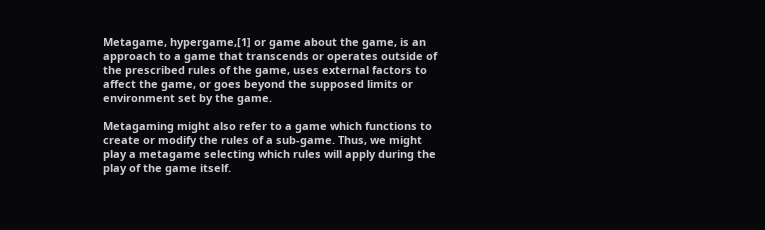Metagame, hypergame,[1] or game about the game, is an approach to a game that transcends or operates outside of the prescribed rules of the game, uses external factors to affect the game, or goes beyond the supposed limits or environment set by the game.

Metagaming might also refer to a game which functions to create or modify the rules of a sub-game. Thus, we might play a metagame selecting which rules will apply during the play of the game itself.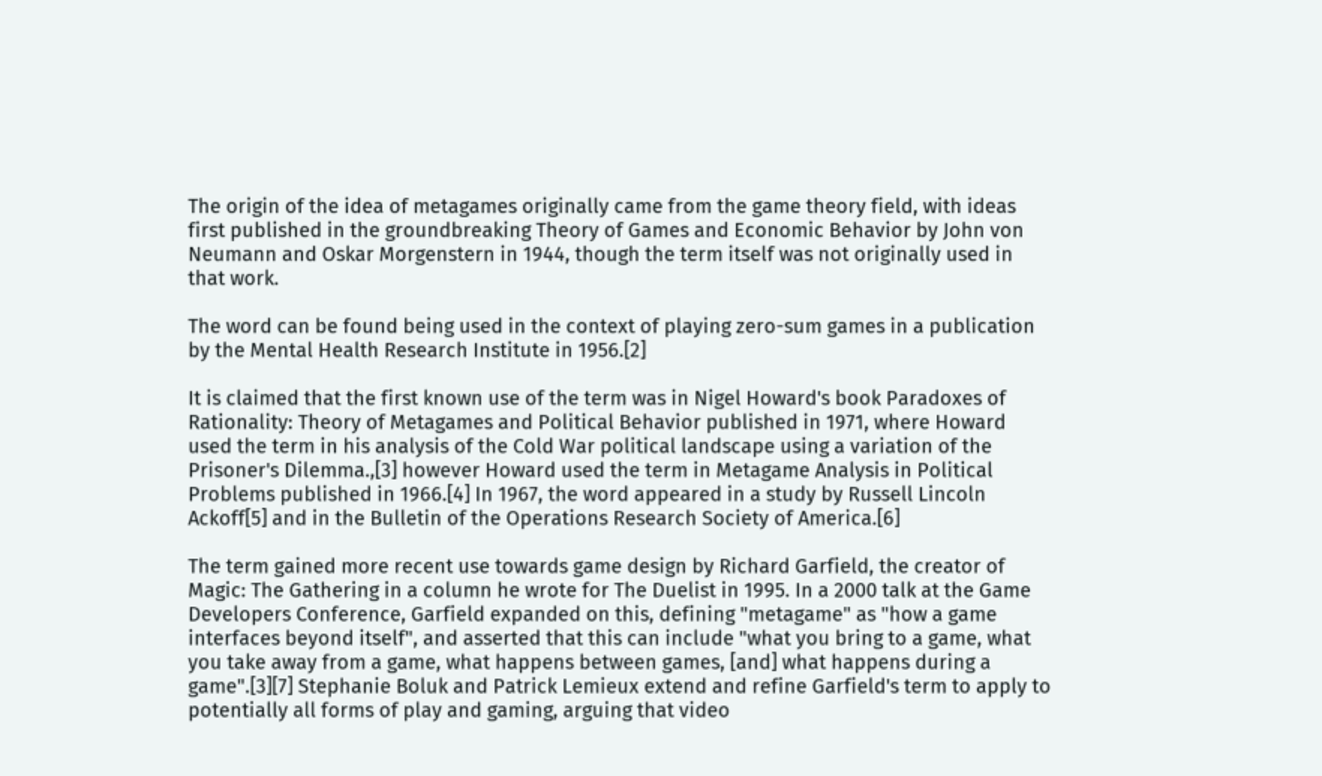The origin of the idea of metagames originally came from the game theory field, with ideas first published in the groundbreaking Theory of Games and Economic Behavior by John von Neumann and Oskar Morgenstern in 1944, though the term itself was not originally used in that work.

The word can be found being used in the context of playing zero-sum games in a publication by the Mental Health Research Institute in 1956.[2]

It is claimed that the first known use of the term was in Nigel Howard's book Paradoxes of Rationality: Theory of Metagames and Political Behavior published in 1971, where Howard used the term in his analysis of the Cold War political landscape using a variation of the Prisoner's Dilemma.,[3] however Howard used the term in Metagame Analysis in Political Problems published in 1966.[4] In 1967, the word appeared in a study by Russell Lincoln Ackoff[5] and in the Bulletin of the Operations Research Society of America.[6]

The term gained more recent use towards game design by Richard Garfield, the creator of Magic: The Gathering in a column he wrote for The Duelist in 1995. In a 2000 talk at the Game Developers Conference, Garfield expanded on this, defining "metagame" as "how a game interfaces beyond itself", and asserted that this can include "what you bring to a game, what you take away from a game, what happens between games, [and] what happens during a game".[3][7] Stephanie Boluk and Patrick Lemieux extend and refine Garfield's term to apply to potentially all forms of play and gaming, arguing that video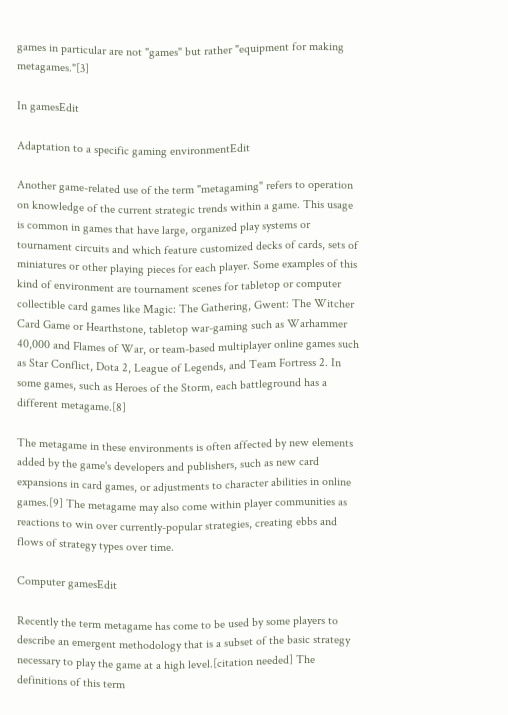games in particular are not "games" but rather "equipment for making metagames."[3]

In gamesEdit

Adaptation to a specific gaming environmentEdit

Another game-related use of the term "metagaming" refers to operation on knowledge of the current strategic trends within a game. This usage is common in games that have large, organized play systems or tournament circuits and which feature customized decks of cards, sets of miniatures or other playing pieces for each player. Some examples of this kind of environment are tournament scenes for tabletop or computer collectible card games like Magic: The Gathering, Gwent: The Witcher Card Game or Hearthstone, tabletop war-gaming such as Warhammer 40,000 and Flames of War, or team-based multiplayer online games such as Star Conflict, Dota 2, League of Legends, and Team Fortress 2. In some games, such as Heroes of the Storm, each battleground has a different metagame.[8]

The metagame in these environments is often affected by new elements added by the game's developers and publishers, such as new card expansions in card games, or adjustments to character abilities in online games.[9] The metagame may also come within player communities as reactions to win over currently-popular strategies, creating ebbs and flows of strategy types over time.

Computer gamesEdit

Recently the term metagame has come to be used by some players to describe an emergent methodology that is a subset of the basic strategy necessary to play the game at a high level.[citation needed] The definitions of this term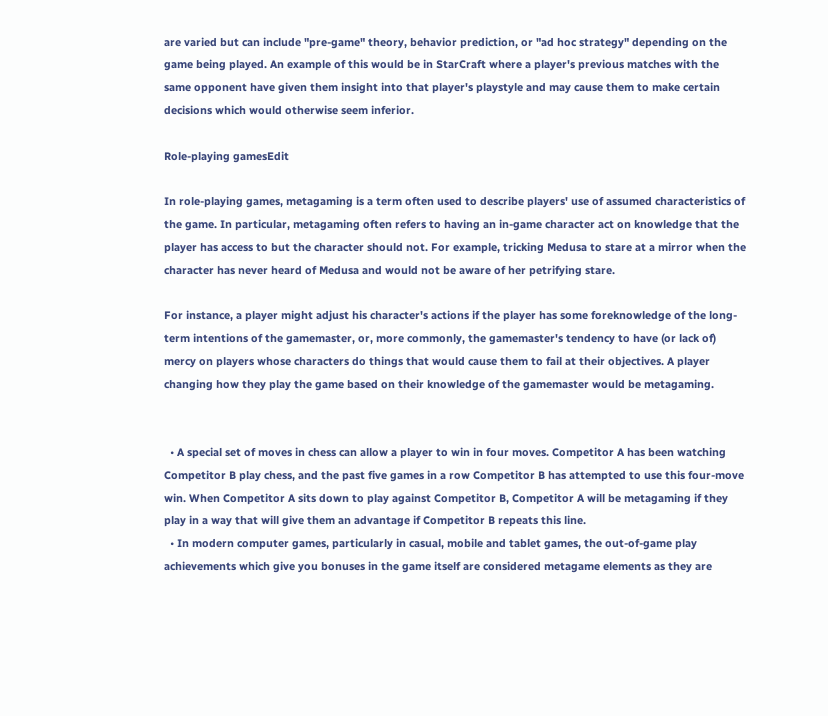are varied but can include "pre-game" theory, behavior prediction, or "ad hoc strategy" depending on the game being played. An example of this would be in StarCraft where a player's previous matches with the same opponent have given them insight into that player's playstyle and may cause them to make certain decisions which would otherwise seem inferior.

Role-playing gamesEdit

In role-playing games, metagaming is a term often used to describe players' use of assumed characteristics of the game. In particular, metagaming often refers to having an in-game character act on knowledge that the player has access to but the character should not. For example, tricking Medusa to stare at a mirror when the character has never heard of Medusa and would not be aware of her petrifying stare.

For instance, a player might adjust his character's actions if the player has some foreknowledge of the long-term intentions of the gamemaster, or, more commonly, the gamemaster's tendency to have (or lack of) mercy on players whose characters do things that would cause them to fail at their objectives. A player changing how they play the game based on their knowledge of the gamemaster would be metagaming.


  • A special set of moves in chess can allow a player to win in four moves. Competitor A has been watching Competitor B play chess, and the past five games in a row Competitor B has attempted to use this four-move win. When Competitor A sits down to play against Competitor B, Competitor A will be metagaming if they play in a way that will give them an advantage if Competitor B repeats this line.
  • In modern computer games, particularly in casual, mobile and tablet games, the out-of-game play achievements which give you bonuses in the game itself are considered metagame elements as they are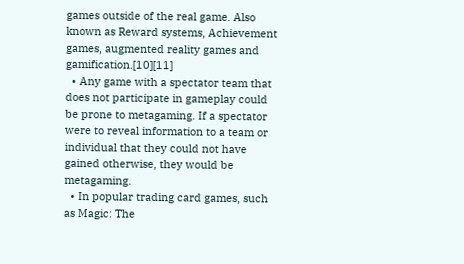games outside of the real game. Also known as Reward systems, Achievement games, augmented reality games and gamification.[10][11]
  • Any game with a spectator team that does not participate in gameplay could be prone to metagaming. If a spectator were to reveal information to a team or individual that they could not have gained otherwise, they would be metagaming.
  • In popular trading card games, such as Magic: The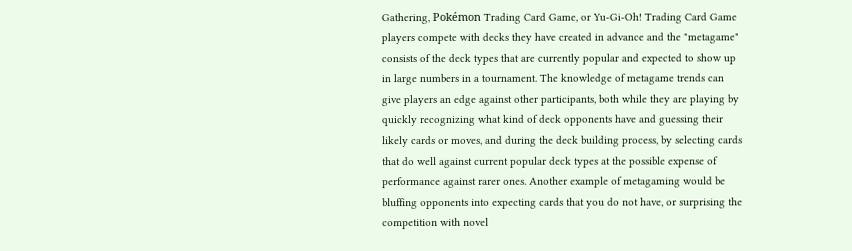Gathering, Pokémon Trading Card Game, or Yu-Gi-Oh! Trading Card Game players compete with decks they have created in advance and the "metagame" consists of the deck types that are currently popular and expected to show up in large numbers in a tournament. The knowledge of metagame trends can give players an edge against other participants, both while they are playing by quickly recognizing what kind of deck opponents have and guessing their likely cards or moves, and during the deck building process, by selecting cards that do well against current popular deck types at the possible expense of performance against rarer ones. Another example of metagaming would be bluffing opponents into expecting cards that you do not have, or surprising the competition with novel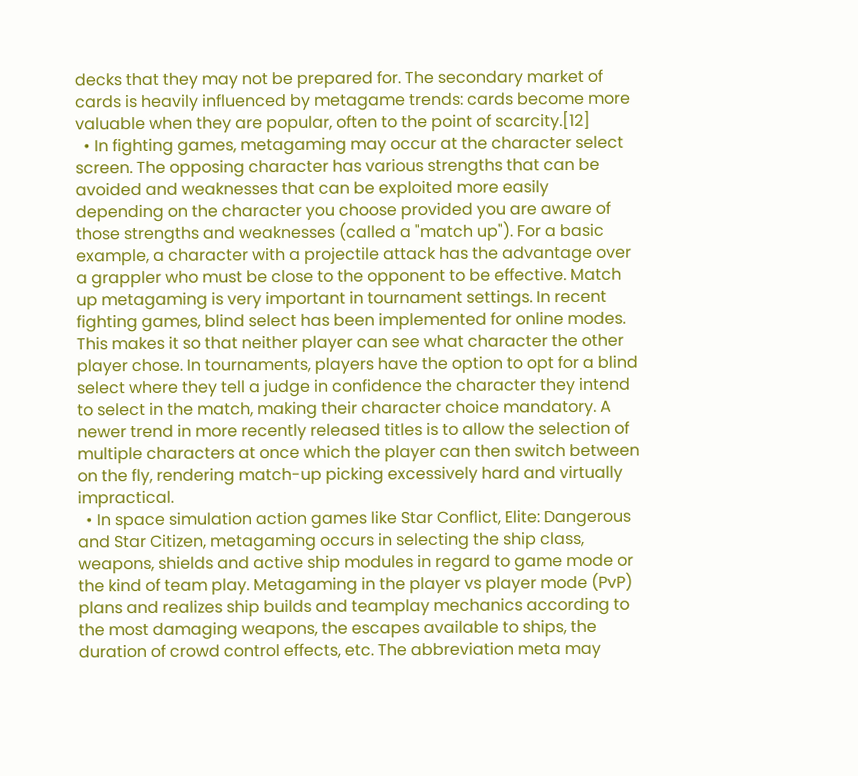decks that they may not be prepared for. The secondary market of cards is heavily influenced by metagame trends: cards become more valuable when they are popular, often to the point of scarcity.[12]
  • In fighting games, metagaming may occur at the character select screen. The opposing character has various strengths that can be avoided and weaknesses that can be exploited more easily depending on the character you choose provided you are aware of those strengths and weaknesses (called a "match up"). For a basic example, a character with a projectile attack has the advantage over a grappler who must be close to the opponent to be effective. Match up metagaming is very important in tournament settings. In recent fighting games, blind select has been implemented for online modes. This makes it so that neither player can see what character the other player chose. In tournaments, players have the option to opt for a blind select where they tell a judge in confidence the character they intend to select in the match, making their character choice mandatory. A newer trend in more recently released titles is to allow the selection of multiple characters at once which the player can then switch between on the fly, rendering match-up picking excessively hard and virtually impractical.
  • In space simulation action games like Star Conflict, Elite: Dangerous and Star Citizen, metagaming occurs in selecting the ship class, weapons, shields and active ship modules in regard to game mode or the kind of team play. Metagaming in the player vs player mode (PvP) plans and realizes ship builds and teamplay mechanics according to the most damaging weapons, the escapes available to ships, the duration of crowd control effects, etc. The abbreviation meta may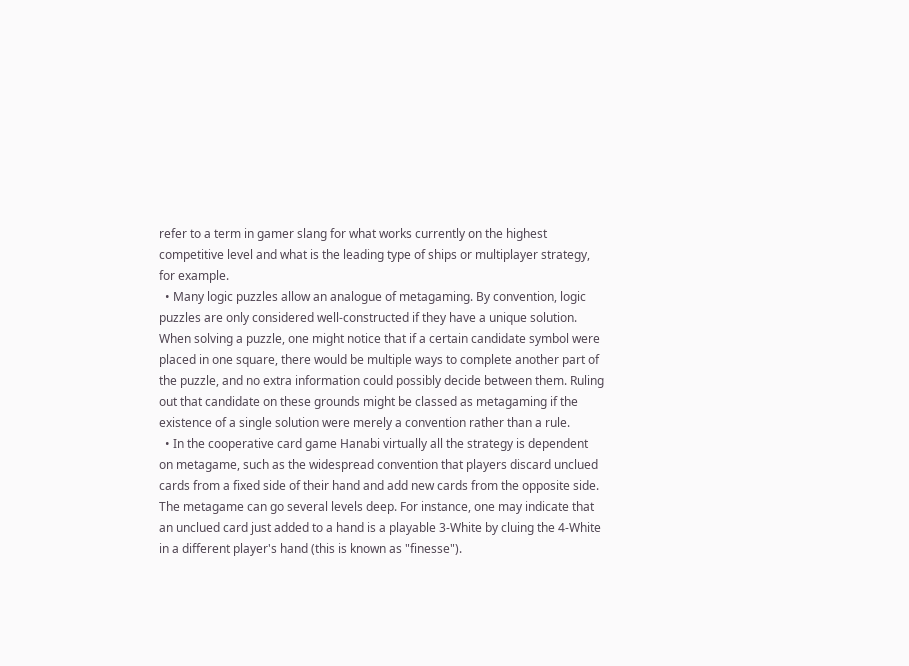refer to a term in gamer slang for what works currently on the highest competitive level and what is the leading type of ships or multiplayer strategy, for example.
  • Many logic puzzles allow an analogue of metagaming. By convention, logic puzzles are only considered well-constructed if they have a unique solution. When solving a puzzle, one might notice that if a certain candidate symbol were placed in one square, there would be multiple ways to complete another part of the puzzle, and no extra information could possibly decide between them. Ruling out that candidate on these grounds might be classed as metagaming if the existence of a single solution were merely a convention rather than a rule.
  • In the cooperative card game Hanabi virtually all the strategy is dependent on metagame, such as the widespread convention that players discard unclued cards from a fixed side of their hand and add new cards from the opposite side. The metagame can go several levels deep. For instance, one may indicate that an unclued card just added to a hand is a playable 3-White by cluing the 4-White in a different player's hand (this is known as "finesse").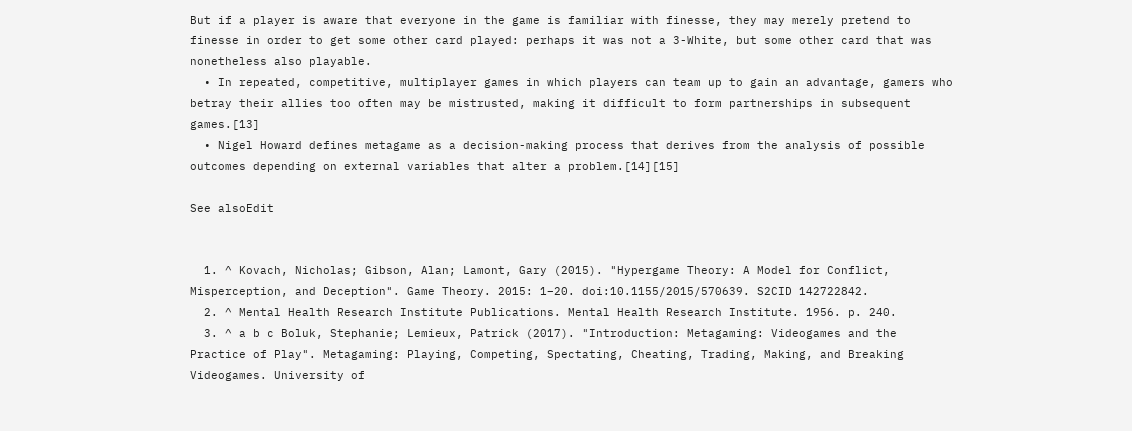But if a player is aware that everyone in the game is familiar with finesse, they may merely pretend to finesse in order to get some other card played: perhaps it was not a 3-White, but some other card that was nonetheless also playable.
  • In repeated, competitive, multiplayer games in which players can team up to gain an advantage, gamers who betray their allies too often may be mistrusted, making it difficult to form partnerships in subsequent games.[13]
  • Nigel Howard defines metagame as a decision-making process that derives from the analysis of possible outcomes depending on external variables that alter a problem.[14][15]

See alsoEdit


  1. ^ Kovach, Nicholas; Gibson, Alan; Lamont, Gary (2015). "Hypergame Theory: A Model for Conflict, Misperception, and Deception". Game Theory. 2015: 1–20. doi:10.1155/2015/570639. S2CID 142722842.
  2. ^ Mental Health Research Institute Publications. Mental Health Research Institute. 1956. p. 240.
  3. ^ a b c Boluk, Stephanie; Lemieux, Patrick (2017). "Introduction: Metagaming: Videogames and the Practice of Play". Metagaming: Playing, Competing, Spectating, Cheating, Trading, Making, and Breaking Videogames. University of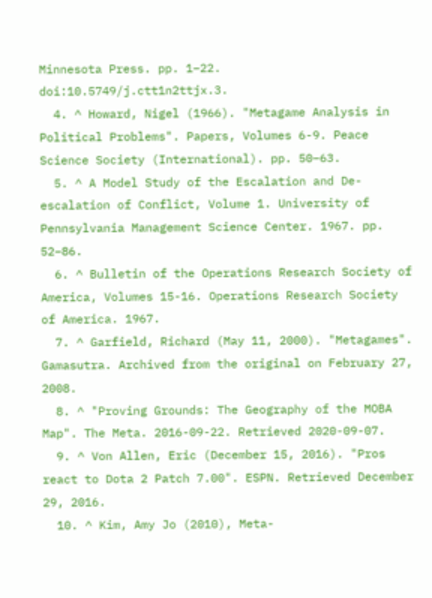Minnesota Press. pp. 1–22. doi:10.5749/j.ctt1n2ttjx.3.
  4. ^ Howard, Nigel (1966). "Metagame Analysis in Political Problems". Papers, Volumes 6-9. Peace Science Society (International). pp. 50–63.
  5. ^ A Model Study of the Escalation and De-escalation of Conflict, Volume 1. University of Pennsylvania Management Science Center. 1967. pp. 52–86.
  6. ^ Bulletin of the Operations Research Society of America, Volumes 15-16. Operations Research Society of America. 1967.
  7. ^ Garfield, Richard (May 11, 2000). "Metagames". Gamasutra. Archived from the original on February 27, 2008.
  8. ^ "Proving Grounds: The Geography of the MOBA Map". The Meta. 2016-09-22. Retrieved 2020-09-07.
  9. ^ Von Allen, Eric (December 15, 2016). "Pros react to Dota 2 Patch 7.00". ESPN. Retrieved December 29, 2016.
  10. ^ Kim, Amy Jo (2010), Meta-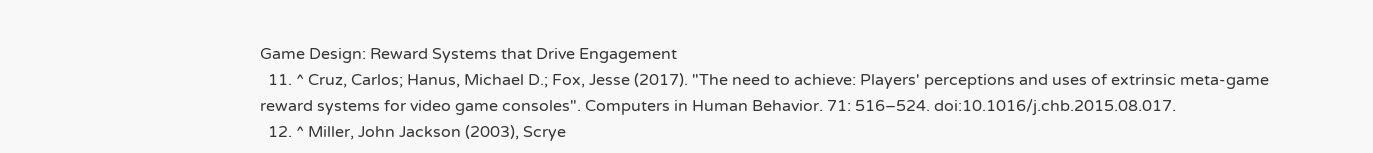Game Design: Reward Systems that Drive Engagement
  11. ^ Cruz, Carlos; Hanus, Michael D.; Fox, Jesse (2017). "The need to achieve: Players' perceptions and uses of extrinsic meta-game reward systems for video game consoles". Computers in Human Behavior. 71: 516–524. doi:10.1016/j.chb.2015.08.017.
  12. ^ Miller, John Jackson (2003), Scrye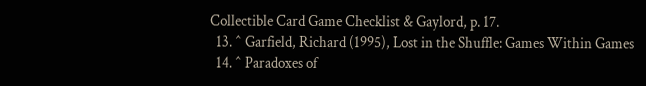Collectible Card Game Checklist & Gaylord, p. 17.
  13. ^ Garfield, Richard (1995), Lost in the Shuffle: Games Within Games
  14. ^ Paradoxes of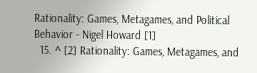Rationality: Games, Metagames, and Political Behavior - Nigel Howard [1]
  15. ^ [2] Rationality: Games, Metagames, and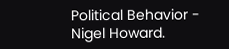Political Behavior - Nigel Howard.